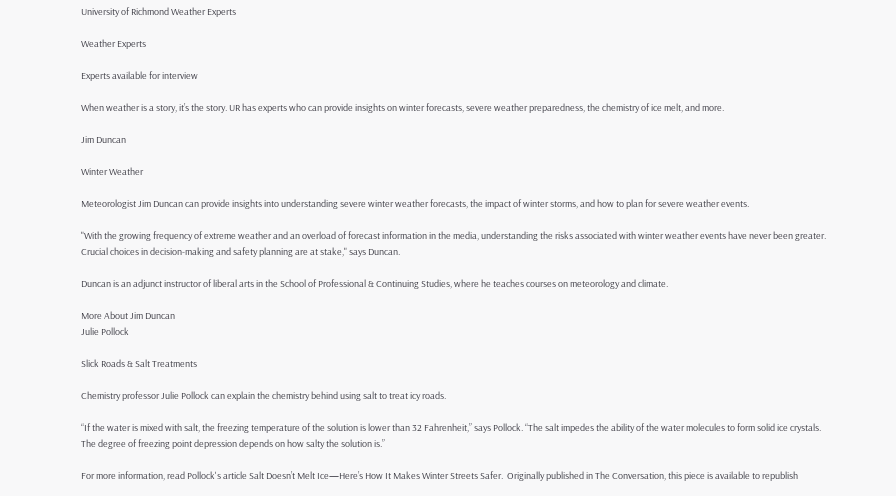University of Richmond Weather Experts

Weather Experts

Experts available for interview

When weather is a story, it’s the story. UR has experts who can provide insights on winter forecasts, severe weather preparedness, the chemistry of ice melt, and more.

Jim Duncan

Winter Weather

Meteorologist Jim Duncan can provide insights into understanding severe winter weather forecasts, the impact of winter storms, and how to plan for severe weather events.

"With the growing frequency of extreme weather and an overload of forecast information in the media, understanding the risks associated with winter weather events have never been greater.  Crucial choices in decision-making and safety planning are at stake," says Duncan.

Duncan is an adjunct instructor of liberal arts in the School of Professional & Continuing Studies, where he teaches courses on meteorology and climate.

More About Jim Duncan
Julie Pollock

Slick Roads & Salt Treatments

Chemistry professor Julie Pollock can explain the chemistry behind using salt to treat icy roads.

“If the water is mixed with salt, the freezing temperature of the solution is lower than 32 Fahrenheit,” says Pollock. “The salt impedes the ability of the water molecules to form solid ice crystals. The degree of freezing point depression depends on how salty the solution is.”

For more information, read Pollock's article Salt Doesn’t Melt Ice—Here’s How It Makes Winter Streets Safer.  Originally published in The Conversation, this piece is available to republish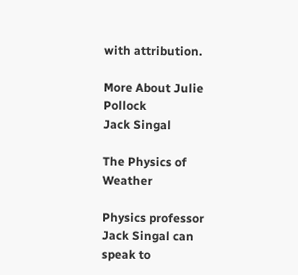with attribution.

More About Julie Pollock
Jack Singal

The Physics of Weather

Physics professor Jack Singal can speak to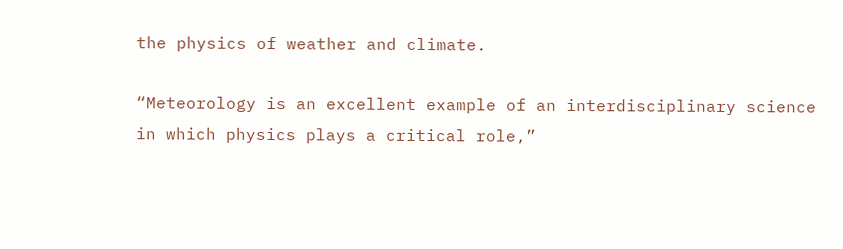the physics of weather and climate.

“Meteorology is an excellent example of an interdisciplinary science in which physics plays a critical role,”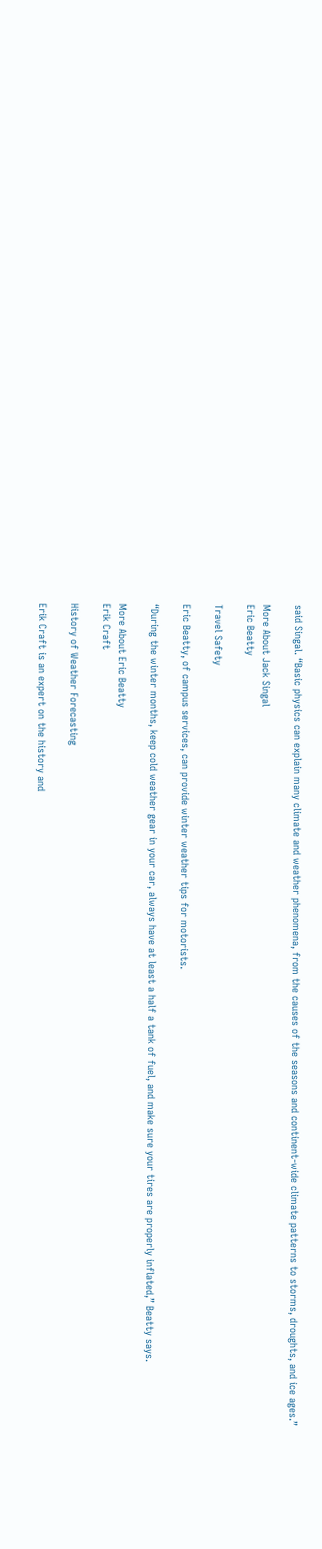said Singal. “Basic physics can explain many climate and weather phenomena, from the causes of the seasons and continent-wide climate patterns to storms, droughts, and ice ages.”

More About Jack Singal
Eric Beatty

Travel Safety

Eric Beatty, of campus services, can provide winter weather tips for motorists.

“During the winter months, keep cold weather gear in your car, always have at least a half a tank of fuel, and make sure your tires are properly inflated,” Beatty says.

More About Eric Beatty
Erik Craft

History of Weather Forecasting

Erik Craft is an expert on the history and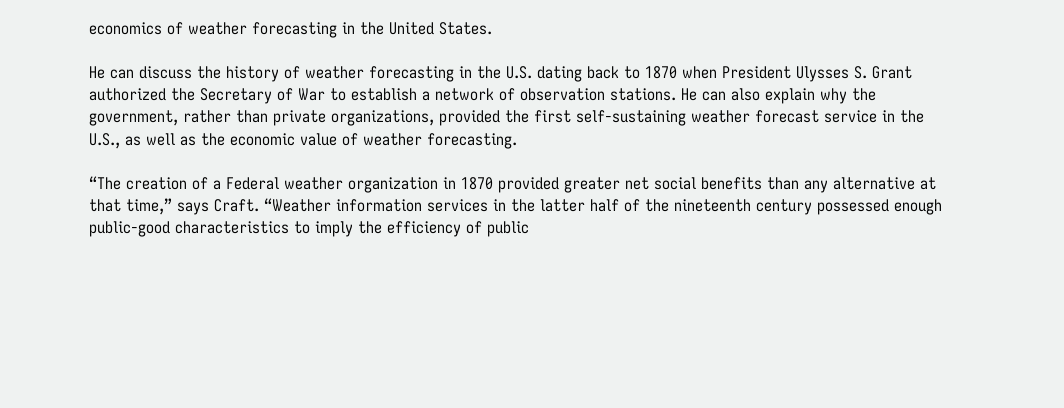economics of weather forecasting in the United States.

He can discuss the history of weather forecasting in the U.S. dating back to 1870 when President Ulysses S. Grant authorized the Secretary of War to establish a network of observation stations. He can also explain why the government, rather than private organizations, provided the first self-sustaining weather forecast service in the U.S., as well as the economic value of weather forecasting.

“The creation of a Federal weather organization in 1870 provided greater net social benefits than any alternative at that time,” says Craft. “Weather information services in the latter half of the nineteenth century possessed enough public-good characteristics to imply the efficiency of public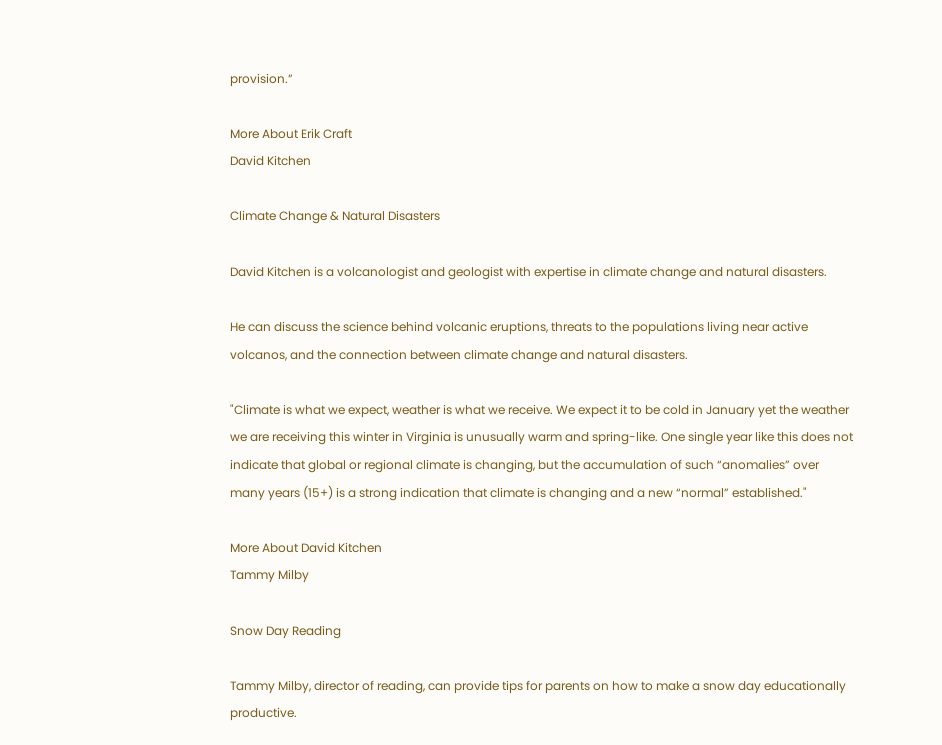provision.”

More About Erik Craft
David Kitchen

Climate Change & Natural Disasters

David Kitchen is a volcanologist and geologist with expertise in climate change and natural disasters.

He can discuss the science behind volcanic eruptions, threats to the populations living near active volcanos, and the connection between climate change and natural disasters.

"Climate is what we expect, weather is what we receive. We expect it to be cold in January yet the weather we are receiving this winter in Virginia is unusually warm and spring-like. One single year like this does not indicate that global or regional climate is changing, but the accumulation of such “anomalies” over many years (15+) is a strong indication that climate is changing and a new “normal” established."

More About David Kitchen
Tammy Milby

Snow Day Reading

Tammy Milby, director of reading, can provide tips for parents on how to make a snow day educationally productive.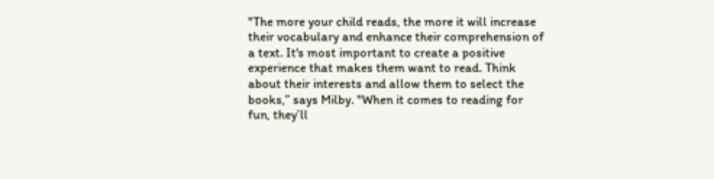"The more your child reads, the more it will increase their vocabulary and enhance their comprehension of a text. It's most important to create a positive experience that makes them want to read. Think about their interests and allow them to select the books,” says Milby. "When it comes to reading for fun, they’ll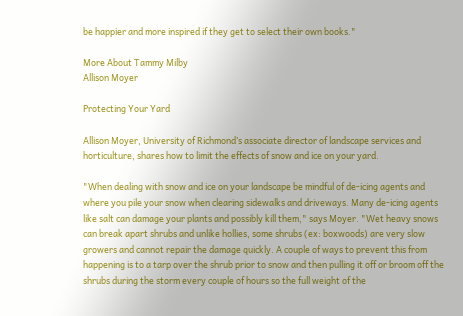be happier and more inspired if they get to select their own books."

More About Tammy Milby
Allison Moyer

Protecting Your Yard

Allison Moyer, University of Richmond’s associate director of landscape services and horticulture, shares how to limit the effects of snow and ice on your yard.

"When dealing with snow and ice on your landscape be mindful of de-icing agents and where you pile your snow when clearing sidewalks and driveways. Many de-icing agents like salt can damage your plants and possibly kill them," says Moyer. "Wet heavy snows can break apart shrubs and unlike hollies, some shrubs (ex: boxwoods) are very slow growers and cannot repair the damage quickly. A couple of ways to prevent this from happening is to a tarp over the shrub prior to snow and then pulling it off or broom off the shrubs during the storm every couple of hours so the full weight of the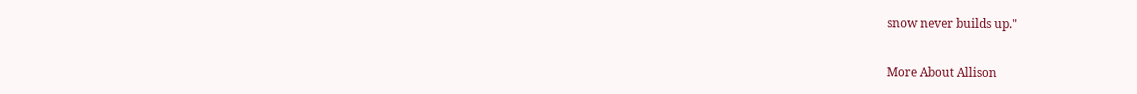snow never builds up."

More About Allison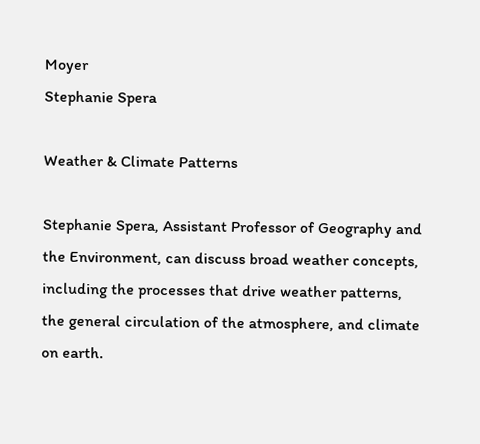Moyer
Stephanie Spera

Weather & Climate Patterns

Stephanie Spera, Assistant Professor of Geography and the Environment, can discuss broad weather concepts, including the processes that drive weather patterns, the general circulation of the atmosphere, and climate on earth.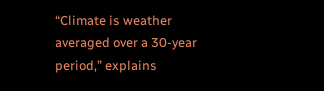“Climate is weather averaged over a 30-year period,” explains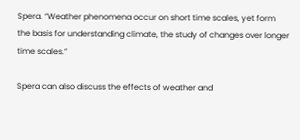Spera. “Weather phenomena occur on short time scales, yet form the basis for understanding climate, the study of changes over longer time scales.”

Spera can also discuss the effects of weather and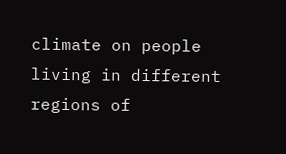climate on people living in different regions of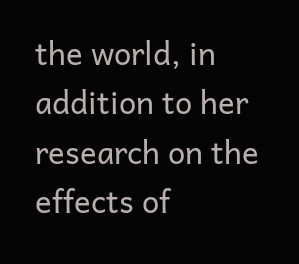the world, in addition to her research on the effects of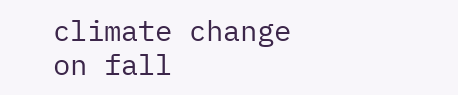climate change on fall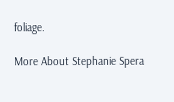foliage.

More About Stephanie Spera